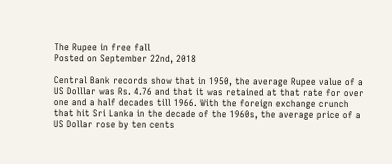The Rupee in free fall
Posted on September 22nd, 2018

Central Bank records show that in 1950, the average Rupee value of a US Dolllar was Rs. 4.76 and that it was retained at that rate for over one and a half decades till 1966. With the foreign exchange crunch that hit Sri Lanka in the decade of the 1960s, the average price of a US Dollar rose by ten cents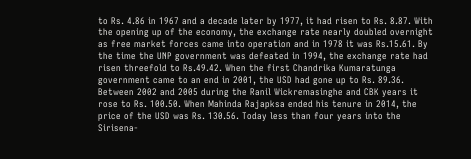to Rs. 4.86 in 1967 and a decade later by 1977, it had risen to Rs. 8.87. With the opening up of the economy, the exchange rate nearly doubled overnight as free market forces came into operation and in 1978 it was Rs.15.61. By the time the UNP government was defeated in 1994, the exchange rate had risen threefold to Rs.49.42. When the first Chandrika Kumaratunga government came to an end in 2001, the USD had gone up to Rs. 89.36. Between 2002 and 2005 during the Ranil Wickremasinghe and CBK years it rose to Rs. 100.50. When Mahinda Rajapksa ended his tenure in 2014, the price of the USD was Rs. 130.56. Today less than four years into the Sirisena-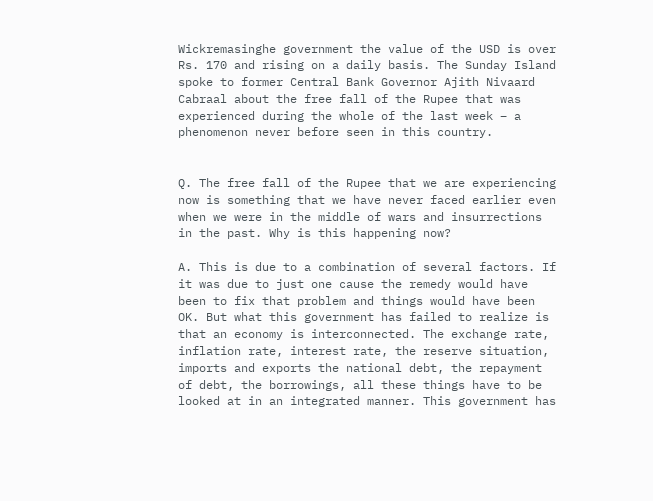Wickremasinghe government the value of the USD is over Rs. 170 and rising on a daily basis. The Sunday Island spoke to former Central Bank Governor Ajith Nivaard Cabraal about the free fall of the Rupee that was experienced during the whole of the last week – a phenomenon never before seen in this country.


Q. The free fall of the Rupee that we are experiencing now is something that we have never faced earlier even when we were in the middle of wars and insurrections in the past. Why is this happening now?

A. This is due to a combination of several factors. If it was due to just one cause the remedy would have been to fix that problem and things would have been OK. But what this government has failed to realize is that an economy is interconnected. The exchange rate, inflation rate, interest rate, the reserve situation, imports and exports the national debt, the repayment of debt, the borrowings, all these things have to be looked at in an integrated manner. This government has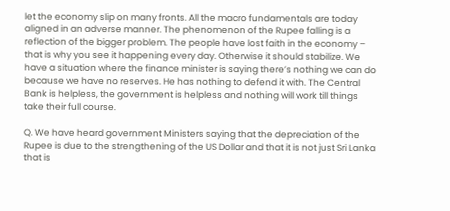let the economy slip on many fronts. All the macro fundamentals are today aligned in an adverse manner. The phenomenon of the Rupee falling is a reflection of the bigger problem. The people have lost faith in the economy – that is why you see it happening every day. Otherwise it should stabilize. We have a situation where the finance minister is saying there’s nothing we can do because we have no reserves. He has nothing to defend it with. The Central Bank is helpless, the government is helpless and nothing will work till things take their full course.

Q. We have heard government Ministers saying that the depreciation of the Rupee is due to the strengthening of the US Dollar and that it is not just Sri Lanka that is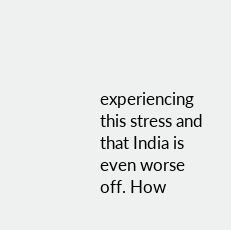experiencing this stress and that India is even worse off. How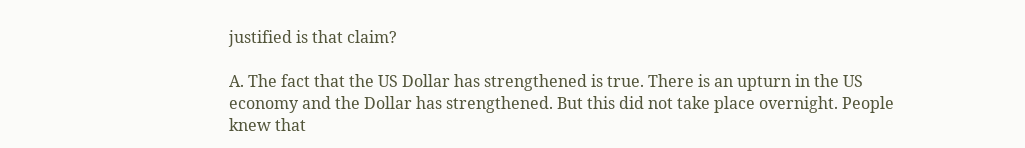justified is that claim?

A. The fact that the US Dollar has strengthened is true. There is an upturn in the US economy and the Dollar has strengthened. But this did not take place overnight. People knew that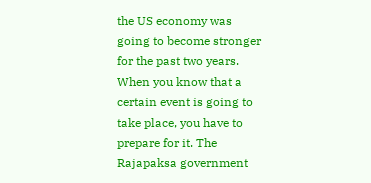the US economy was going to become stronger for the past two years. When you know that a certain event is going to take place, you have to prepare for it. The Rajapaksa government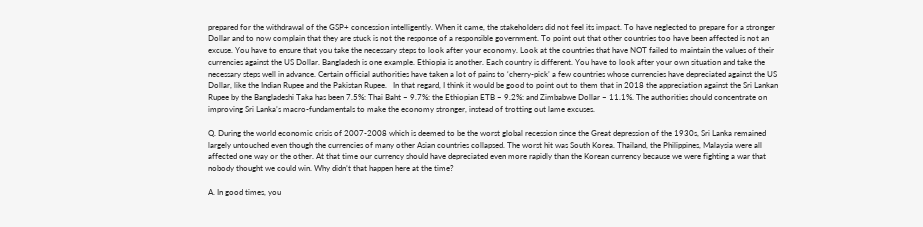prepared for the withdrawal of the GSP+ concession intelligently. When it came, the stakeholders did not feel its impact. To have neglected to prepare for a stronger Dollar and to now complain that they are stuck is not the response of a responsible government. To point out that other countries too have been affected is not an excuse. You have to ensure that you take the necessary steps to look after your economy. Look at the countries that have NOT failed to maintain the values of their currencies against the US Dollar. Bangladesh is one example. Ethiopia is another. Each country is different. You have to look after your own situation and take the necessary steps well in advance. Certain official authorities have taken a lot of pains to ‘cherry-pick’ a few countries whose currencies have depreciated against the US Dollar, like the Indian Rupee and the Pakistan Rupee.   In that regard, I think it would be good to point out to them that in 2018 the appreciation against the Sri Lankan Rupee by the Bangladeshi Taka has been 7.5%: Thai Baht – 9.7%: the Ethiopian ETB – 9.2%: and Zimbabwe Dollar – 11.1%. The authorities should concentrate on improving Sri Lanka’s macro-fundamentals to make the economy stronger, instead of trotting out lame excuses.

Q. During the world economic crisis of 2007-2008 which is deemed to be the worst global recession since the Great depression of the 1930s, Sri Lanka remained largely untouched even though the currencies of many other Asian countries collapsed. The worst hit was South Korea. Thailand, the Philippines, Malaysia were all affected one way or the other. At that time our currency should have depreciated even more rapidly than the Korean currency because we were fighting a war that nobody thought we could win. Why didn’t that happen here at the time?

A. In good times, you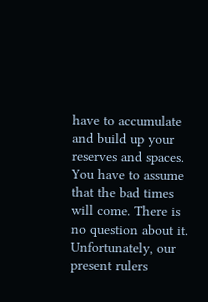have to accumulate and build up your reserves and spaces. You have to assume that the bad times will come. There is no question about it. Unfortunately, our present rulers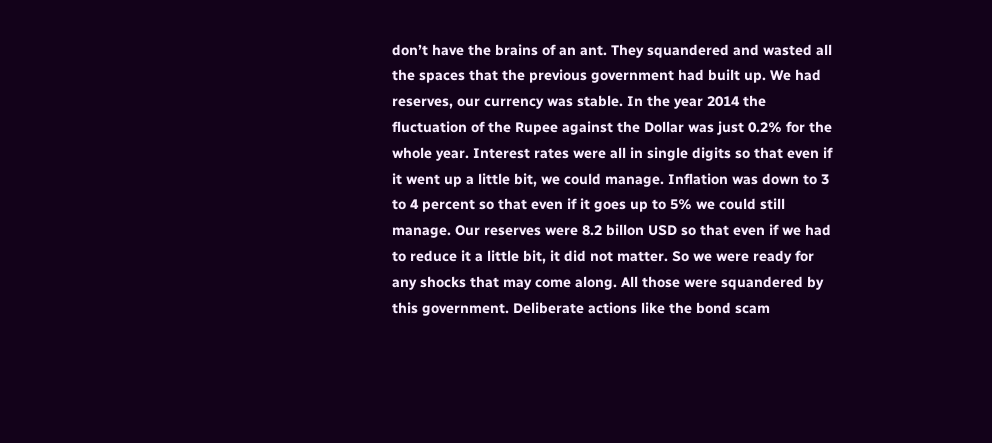don’t have the brains of an ant. They squandered and wasted all the spaces that the previous government had built up. We had reserves, our currency was stable. In the year 2014 the fluctuation of the Rupee against the Dollar was just 0.2% for the whole year. Interest rates were all in single digits so that even if it went up a little bit, we could manage. Inflation was down to 3 to 4 percent so that even if it goes up to 5% we could still manage. Our reserves were 8.2 billon USD so that even if we had to reduce it a little bit, it did not matter. So we were ready for any shocks that may come along. All those were squandered by this government. Deliberate actions like the bond scam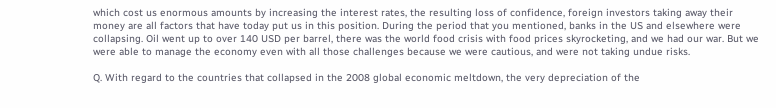which cost us enormous amounts by increasing the interest rates, the resulting loss of confidence, foreign investors taking away their money are all factors that have today put us in this position. During the period that you mentioned, banks in the US and elsewhere were collapsing. Oil went up to over 140 USD per barrel, there was the world food crisis with food prices skyrocketing, and we had our war. But we were able to manage the economy even with all those challenges because we were cautious, and were not taking undue risks.

Q. With regard to the countries that collapsed in the 2008 global economic meltdown, the very depreciation of the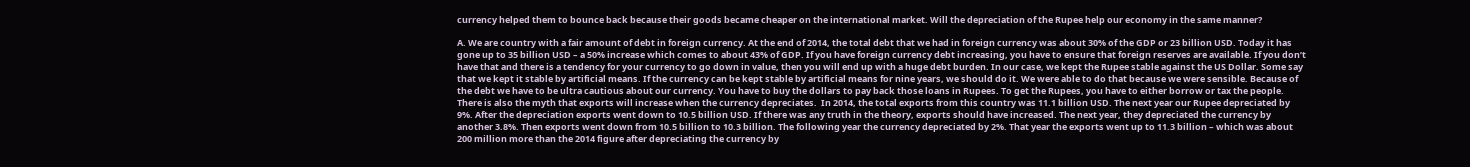currency helped them to bounce back because their goods became cheaper on the international market. Will the depreciation of the Rupee help our economy in the same manner?

A. We are country with a fair amount of debt in foreign currency. At the end of 2014, the total debt that we had in foreign currency was about 30% of the GDP or 23 billion USD. Today it has gone up to 35 billion USD – a 50% increase which comes to about 43% of GDP. If you have foreign currency debt increasing, you have to ensure that foreign reserves are available. If you don’t have that and there is a tendency for your currency to go down in value, then you will end up with a huge debt burden. In our case, we kept the Rupee stable against the US Dollar. Some say that we kept it stable by artificial means. If the currency can be kept stable by artificial means for nine years, we should do it. We were able to do that because we were sensible. Because of the debt we have to be ultra cautious about our currency. You have to buy the dollars to pay back those loans in Rupees. To get the Rupees, you have to either borrow or tax the people. There is also the myth that exports will increase when the currency depreciates.  In 2014, the total exports from this country was 11.1 billion USD. The next year our Rupee depreciated by 9%. After the depreciation exports went down to 10.5 billion USD. If there was any truth in the theory, exports should have increased. The next year, they depreciated the currency by another 3.8%. Then exports went down from 10.5 billion to 10.3 billion. The following year the currency depreciated by 2%. That year the exports went up to 11.3 billion – which was about 200 million more than the 2014 figure after depreciating the currency by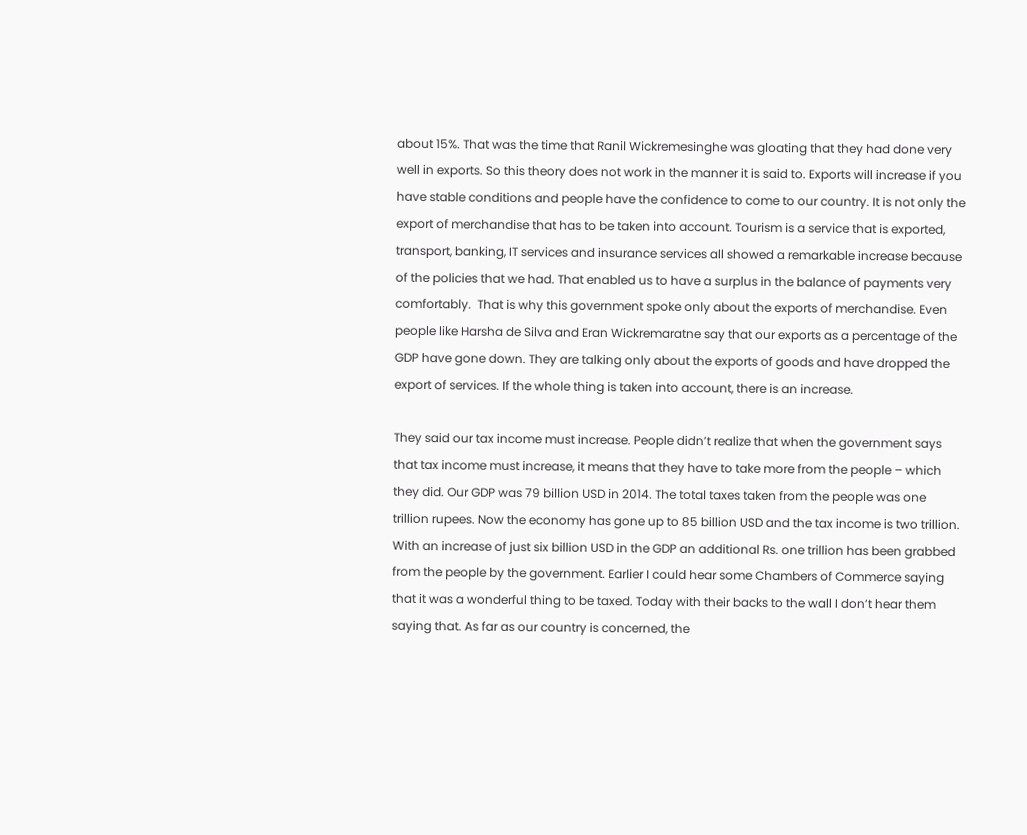about 15%. That was the time that Ranil Wickremesinghe was gloating that they had done very well in exports. So this theory does not work in the manner it is said to. Exports will increase if you have stable conditions and people have the confidence to come to our country. It is not only the export of merchandise that has to be taken into account. Tourism is a service that is exported, transport, banking, IT services and insurance services all showed a remarkable increase because of the policies that we had. That enabled us to have a surplus in the balance of payments very comfortably.  That is why this government spoke only about the exports of merchandise. Even people like Harsha de Silva and Eran Wickremaratne say that our exports as a percentage of the GDP have gone down. They are talking only about the exports of goods and have dropped the export of services. If the whole thing is taken into account, there is an increase.

They said our tax income must increase. People didn’t realize that when the government says that tax income must increase, it means that they have to take more from the people – which they did. Our GDP was 79 billion USD in 2014. The total taxes taken from the people was one trillion rupees. Now the economy has gone up to 85 billion USD and the tax income is two trillion. With an increase of just six billion USD in the GDP an additional Rs. one trillion has been grabbed from the people by the government. Earlier I could hear some Chambers of Commerce saying that it was a wonderful thing to be taxed. Today with their backs to the wall I don’t hear them saying that. As far as our country is concerned, the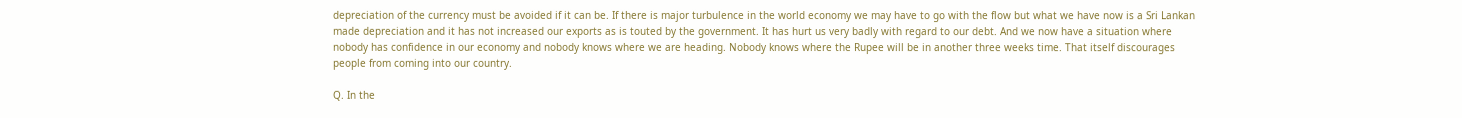depreciation of the currency must be avoided if it can be. If there is major turbulence in the world economy we may have to go with the flow but what we have now is a Sri Lankan made depreciation and it has not increased our exports as is touted by the government. It has hurt us very badly with regard to our debt. And we now have a situation where nobody has confidence in our economy and nobody knows where we are heading. Nobody knows where the Rupee will be in another three weeks time. That itself discourages people from coming into our country.

Q. In the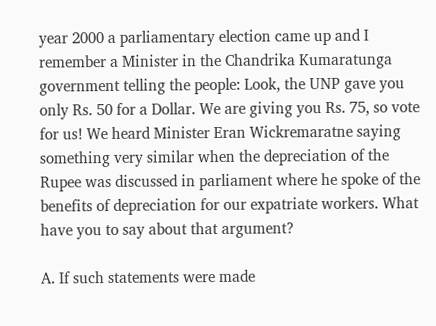year 2000 a parliamentary election came up and I remember a Minister in the Chandrika Kumaratunga government telling the people: Look, the UNP gave you only Rs. 50 for a Dollar. We are giving you Rs. 75, so vote for us! We heard Minister Eran Wickremaratne saying something very similar when the depreciation of the Rupee was discussed in parliament where he spoke of the benefits of depreciation for our expatriate workers. What have you to say about that argument?

A. If such statements were made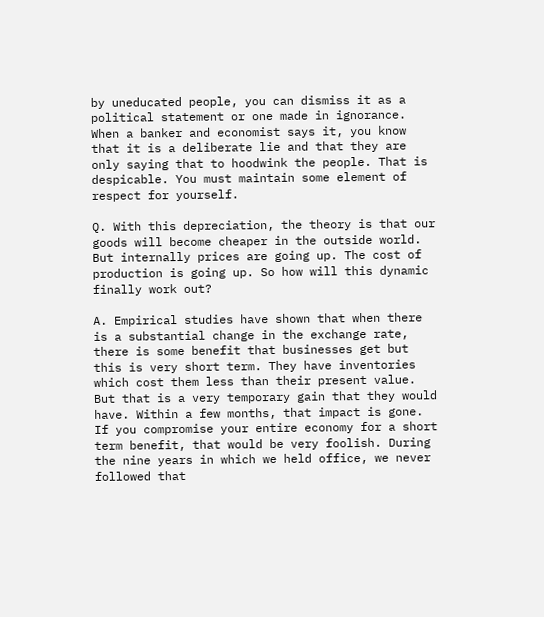by uneducated people, you can dismiss it as a political statement or one made in ignorance. When a banker and economist says it, you know that it is a deliberate lie and that they are only saying that to hoodwink the people. That is despicable. You must maintain some element of respect for yourself.

Q. With this depreciation, the theory is that our goods will become cheaper in the outside world. But internally prices are going up. The cost of production is going up. So how will this dynamic finally work out?

A. Empirical studies have shown that when there is a substantial change in the exchange rate, there is some benefit that businesses get but this is very short term. They have inventories which cost them less than their present value. But that is a very temporary gain that they would have. Within a few months, that impact is gone. If you compromise your entire economy for a short term benefit, that would be very foolish. During the nine years in which we held office, we never followed that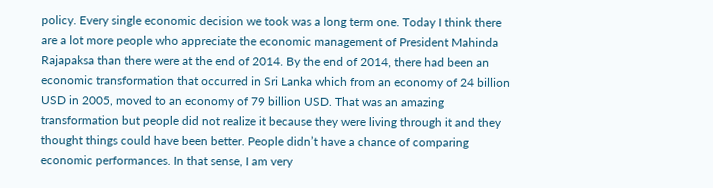policy. Every single economic decision we took was a long term one. Today I think there are a lot more people who appreciate the economic management of President Mahinda Rajapaksa than there were at the end of 2014. By the end of 2014, there had been an economic transformation that occurred in Sri Lanka which from an economy of 24 billion USD in 2005, moved to an economy of 79 billion USD. That was an amazing transformation but people did not realize it because they were living through it and they thought things could have been better. People didn’t have a chance of comparing economic performances. In that sense, I am very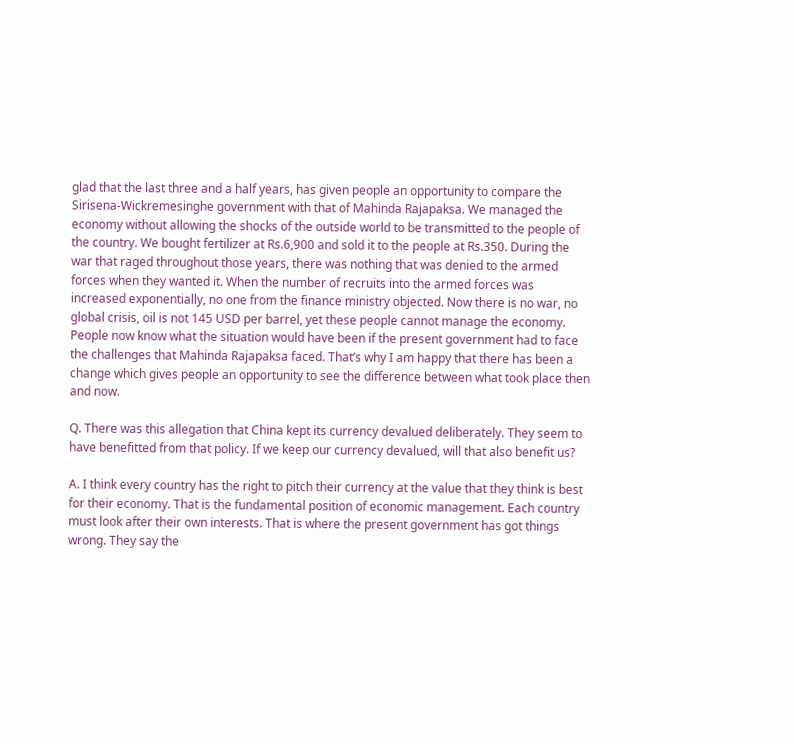glad that the last three and a half years, has given people an opportunity to compare the Sirisena-Wickremesinghe government with that of Mahinda Rajapaksa. We managed the economy without allowing the shocks of the outside world to be transmitted to the people of the country. We bought fertilizer at Rs.6,900 and sold it to the people at Rs.350. During the war that raged throughout those years, there was nothing that was denied to the armed forces when they wanted it. When the number of recruits into the armed forces was increased exponentially, no one from the finance ministry objected. Now there is no war, no global crisis, oil is not 145 USD per barrel, yet these people cannot manage the economy.  People now know what the situation would have been if the present government had to face the challenges that Mahinda Rajapaksa faced. That’s why I am happy that there has been a change which gives people an opportunity to see the difference between what took place then and now.

Q. There was this allegation that China kept its currency devalued deliberately. They seem to have benefitted from that policy. If we keep our currency devalued, will that also benefit us?

A. I think every country has the right to pitch their currency at the value that they think is best for their economy. That is the fundamental position of economic management. Each country must look after their own interests. That is where the present government has got things wrong. They say the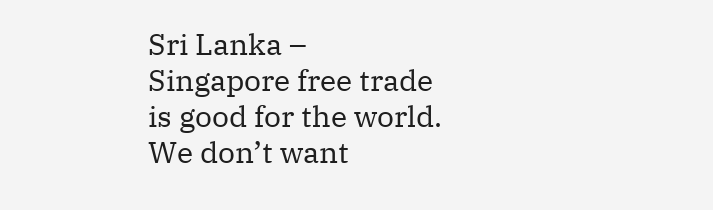Sri Lanka – Singapore free trade is good for the world. We don’t want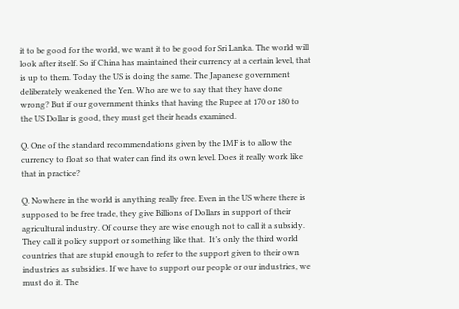it to be good for the world, we want it to be good for Sri Lanka. The world will look after itself. So if China has maintained their currency at a certain level, that is up to them. Today the US is doing the same. The Japanese government deliberately weakened the Yen. Who are we to say that they have done wrong? But if our government thinks that having the Rupee at 170 or 180 to the US Dollar is good, they must get their heads examined.

Q. One of the standard recommendations given by the IMF is to allow the currency to float so that water can find its own level. Does it really work like that in practice?

Q. Nowhere in the world is anything really free. Even in the US where there is supposed to be free trade, they give Billions of Dollars in support of their agricultural industry. Of course they are wise enough not to call it a subsidy. They call it policy support or something like that.  It’s only the third world countries that are stupid enough to refer to the support given to their own industries as subsidies. If we have to support our people or our industries, we must do it. The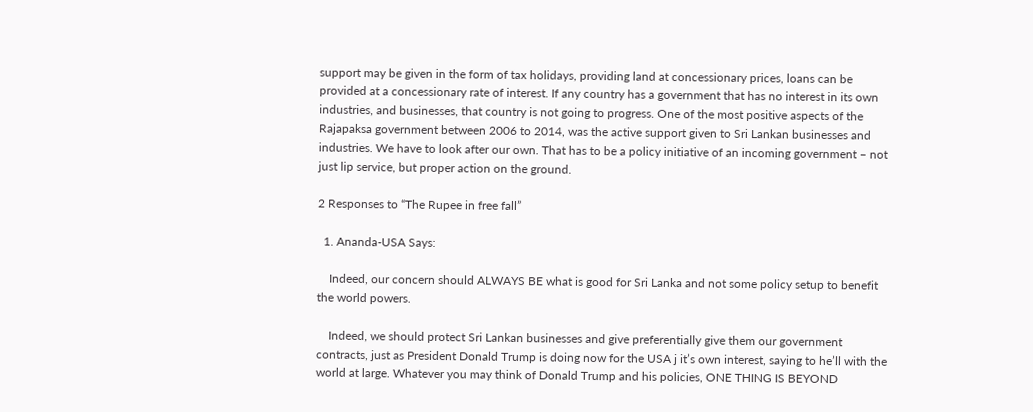support may be given in the form of tax holidays, providing land at concessionary prices, loans can be provided at a concessionary rate of interest. If any country has a government that has no interest in its own industries, and businesses, that country is not going to progress. One of the most positive aspects of the Rajapaksa government between 2006 to 2014, was the active support given to Sri Lankan businesses and industries. We have to look after our own. That has to be a policy initiative of an incoming government – not just lip service, but proper action on the ground.

2 Responses to “The Rupee in free fall”

  1. Ananda-USA Says:

    Indeed, our concern should ALWAYS BE what is good for Sri Lanka and not some policy setup to benefit the world powers.

    Indeed, we should protect Sri Lankan businesses and give preferentially give them our government contracts, just as President Donald Trump is doing now for the USA j it’s own interest, saying to he’ll with the world at large. Whatever you may think of Donald Trump and his policies, ONE THING IS BEYOND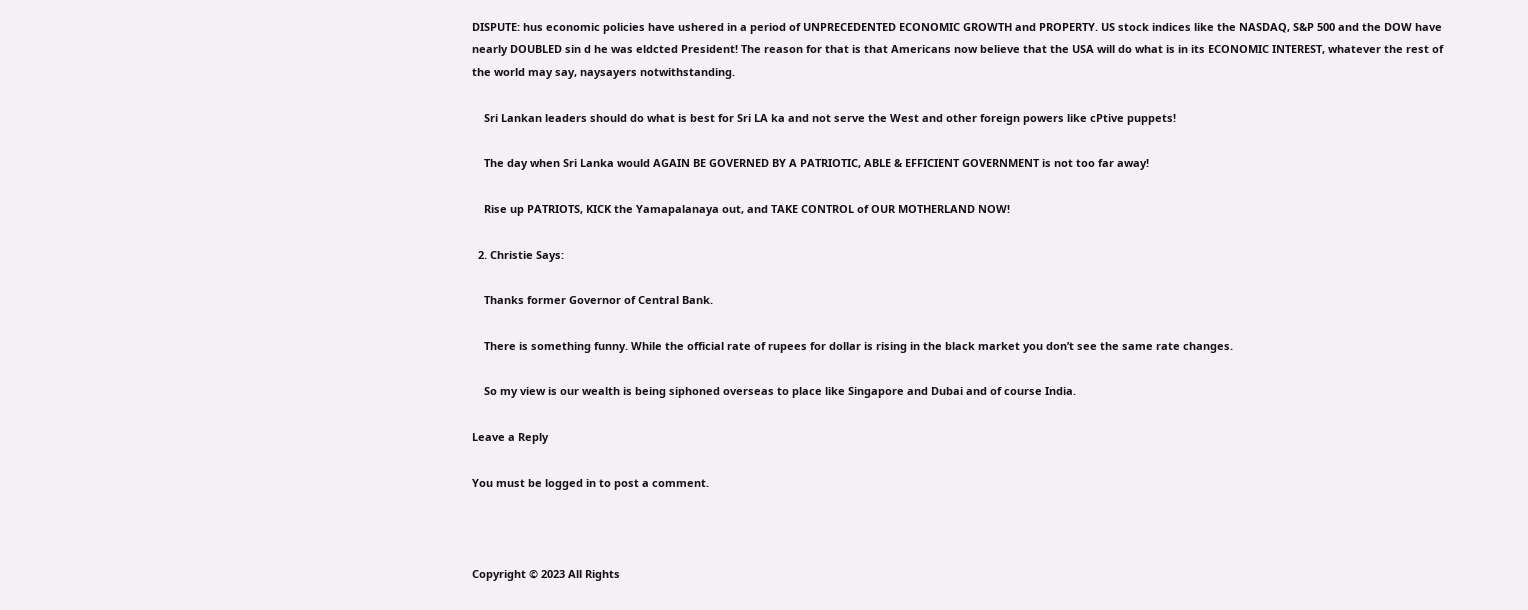DISPUTE: hus economic policies have ushered in a period of UNPRECEDENTED ECONOMIC GROWTH and PROPERTY. US stock indices like the NASDAQ, S&P 500 and the DOW have nearly DOUBLED sin d he was eldcted President! The reason for that is that Americans now believe that the USA will do what is in its ECONOMIC INTEREST, whatever the rest of the world may say, naysayers notwithstanding.

    Sri Lankan leaders should do what is best for Sri LA ka and not serve the West and other foreign powers like cPtive puppets!

    The day when Sri Lanka would AGAIN BE GOVERNED BY A PATRIOTIC, ABLE & EFFICIENT GOVERNMENT is not too far away!

    Rise up PATRIOTS, KICK the Yamapalanaya out, and TAKE CONTROL of OUR MOTHERLAND NOW!

  2. Christie Says:

    Thanks former Governor of Central Bank.

    There is something funny. While the official rate of rupees for dollar is rising in the black market you don’t see the same rate changes.

    So my view is our wealth is being siphoned overseas to place like Singapore and Dubai and of course India.

Leave a Reply

You must be logged in to post a comment.



Copyright © 2023 All Rights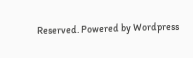Reserved. Powered by Wordpress